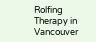Rolfing Therapy in Vancouver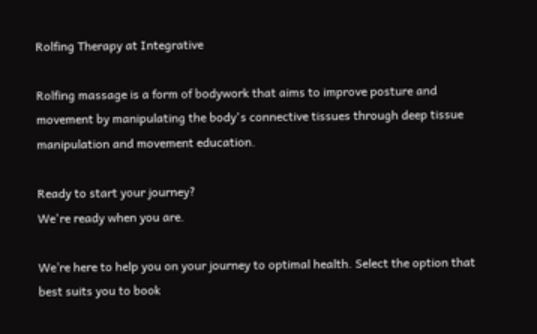Rolfing Therapy at Integrative

Rolfing massage is a form of bodywork that aims to improve posture and movement by manipulating the body's connective tissues through deep tissue manipulation and movement education.

Ready to start your journey?
We're ready when you are.

We’re here to help you on your journey to optimal health. Select the option that best suits you to book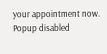your appointment now.
Popup disabled